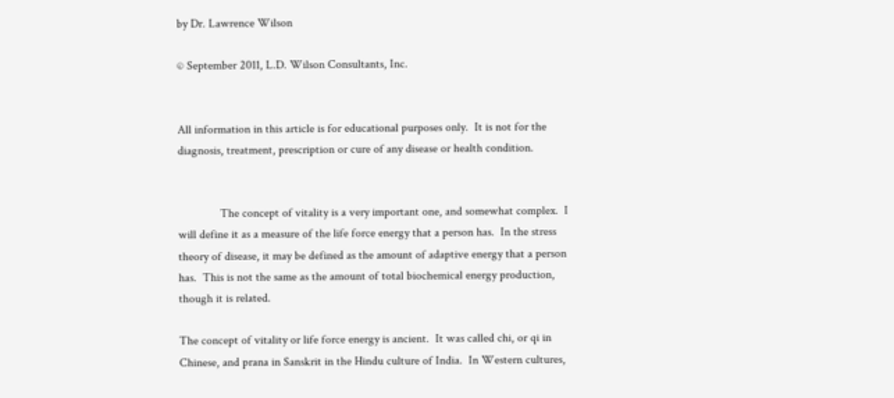by Dr. Lawrence Wilson

© September 2011, L.D. Wilson Consultants, Inc.


All information in this article is for educational purposes only.  It is not for the diagnosis, treatment, prescription or cure of any disease or health condition.


              The concept of vitality is a very important one, and somewhat complex.  I will define it as a measure of the life force energy that a person has.  In the stress theory of disease, it may be defined as the amount of adaptive energy that a person has.  This is not the same as the amount of total biochemical energy production, though it is related.

The concept of vitality or life force energy is ancient.  It was called chi, or qi in Chinese, and prana in Sanskrit in the Hindu culture of India.  In Western cultures,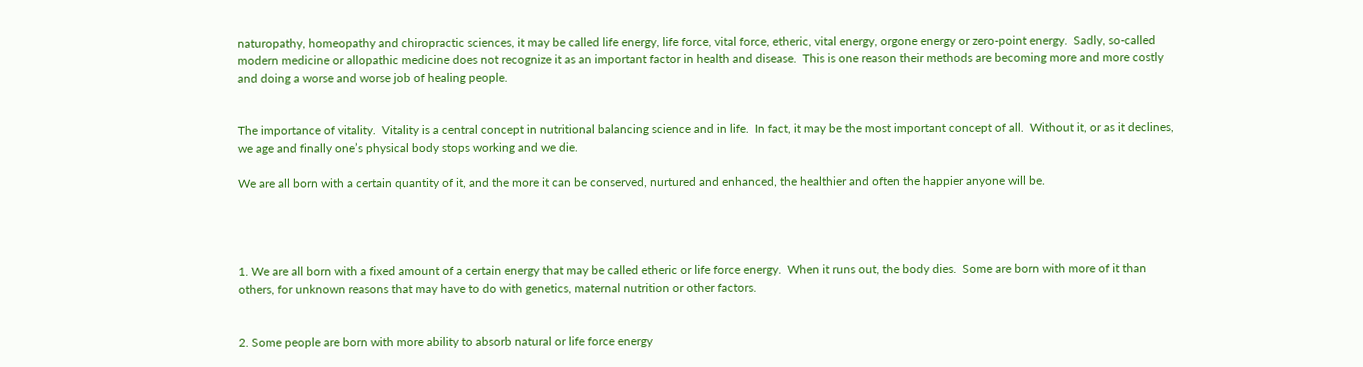naturopathy, homeopathy and chiropractic sciences, it may be called life energy, life force, vital force, etheric, vital energy, orgone energy or zero-point energy.  Sadly, so-called modern medicine or allopathic medicine does not recognize it as an important factor in health and disease.  This is one reason their methods are becoming more and more costly and doing a worse and worse job of healing people.


The importance of vitality.  Vitality is a central concept in nutritional balancing science and in life.  In fact, it may be the most important concept of all.  Without it, or as it declines, we age and finally one’s physical body stops working and we die.

We are all born with a certain quantity of it, and the more it can be conserved, nurtured and enhanced, the healthier and often the happier anyone will be.




1. We are all born with a fixed amount of a certain energy that may be called etheric or life force energy.  When it runs out, the body dies.  Some are born with more of it than others, for unknown reasons that may have to do with genetics, maternal nutrition or other factors.


2. Some people are born with more ability to absorb natural or life force energy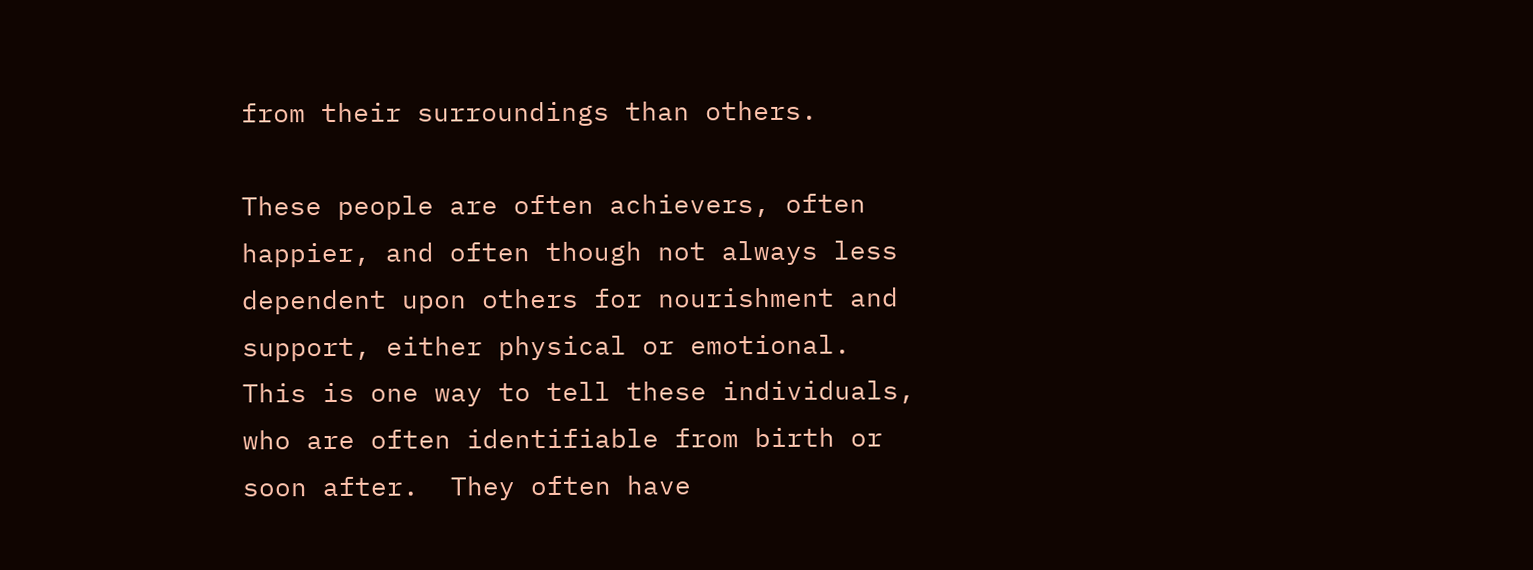from their surroundings than others.

These people are often achievers, often happier, and often though not always less dependent upon others for nourishment and support, either physical or emotional.  This is one way to tell these individuals, who are often identifiable from birth or soon after.  They often have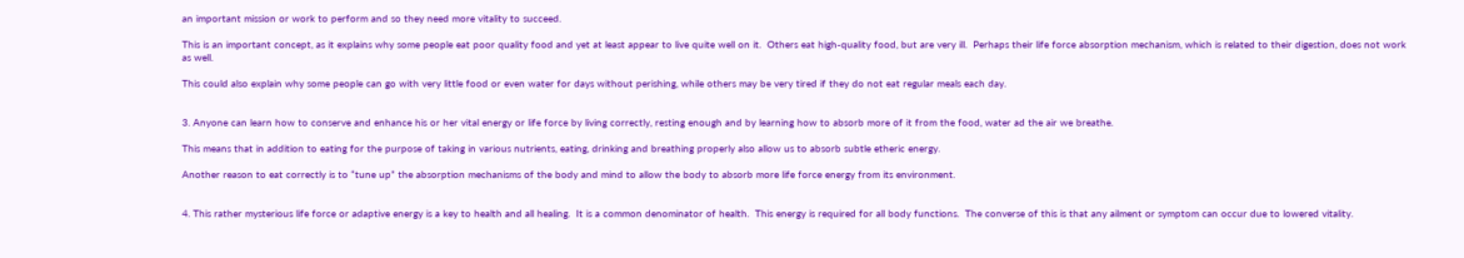an important mission or work to perform and so they need more vitality to succeed.

This is an important concept, as it explains why some people eat poor quality food and yet at least appear to live quite well on it.  Others eat high-quality food, but are very ill.  Perhaps their life force absorption mechanism, which is related to their digestion, does not work as well.

This could also explain why some people can go with very little food or even water for days without perishing, while others may be very tired if they do not eat regular meals each day.


3. Anyone can learn how to conserve and enhance his or her vital energy or life force by living correctly, resting enough and by learning how to absorb more of it from the food, water ad the air we breathe.

This means that in addition to eating for the purpose of taking in various nutrients, eating, drinking and breathing properly also allow us to absorb subtle etheric energy.

Another reason to eat correctly is to “tune up” the absorption mechanisms of the body and mind to allow the body to absorb more life force energy from its environment.


4. This rather mysterious life force or adaptive energy is a key to health and all healing.  It is a common denominator of health.  This energy is required for all body functions.  The converse of this is that any ailment or symptom can occur due to lowered vitality.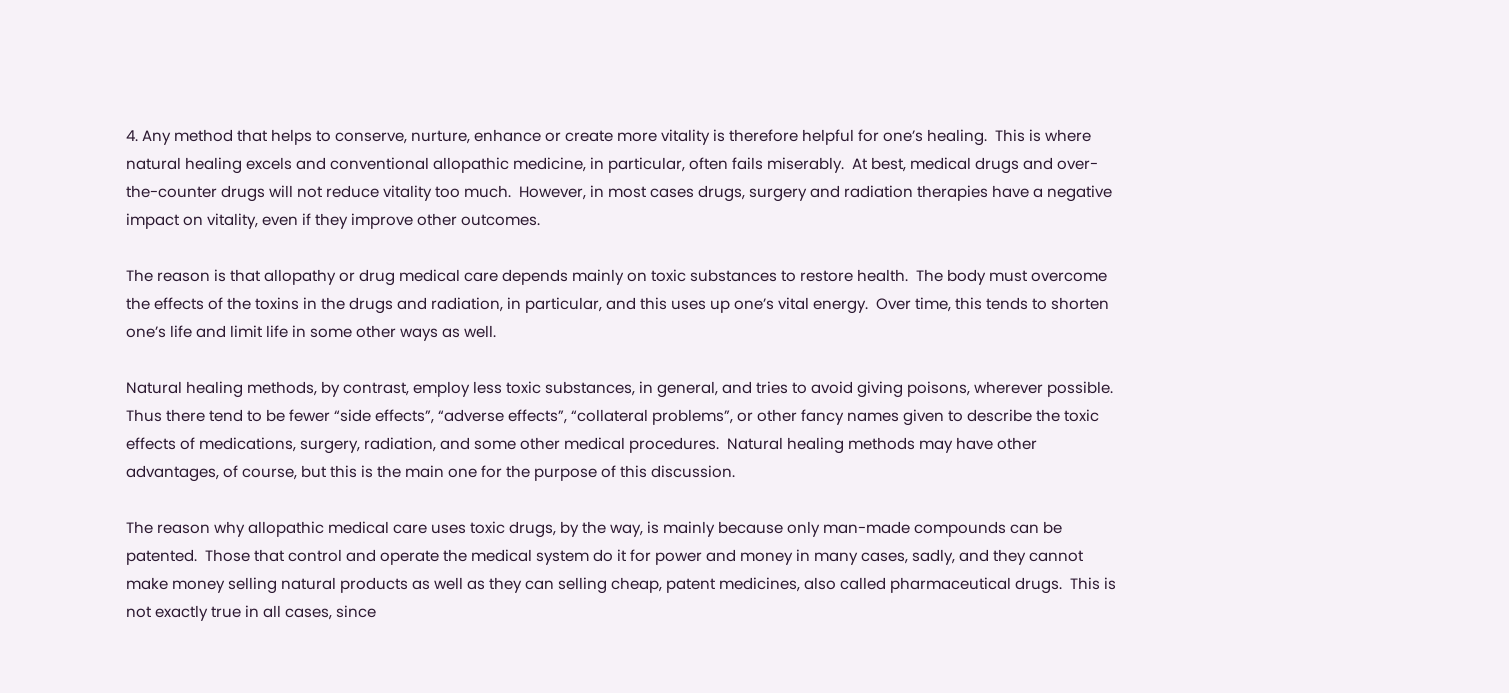4. Any method that helps to conserve, nurture, enhance or create more vitality is therefore helpful for one’s healing.  This is where natural healing excels and conventional allopathic medicine, in particular, often fails miserably.  At best, medical drugs and over-the-counter drugs will not reduce vitality too much.  However, in most cases drugs, surgery and radiation therapies have a negative impact on vitality, even if they improve other outcomes.

The reason is that allopathy or drug medical care depends mainly on toxic substances to restore health.  The body must overcome the effects of the toxins in the drugs and radiation, in particular, and this uses up one’s vital energy.  Over time, this tends to shorten one’s life and limit life in some other ways as well.

Natural healing methods, by contrast, employ less toxic substances, in general, and tries to avoid giving poisons, wherever possible.  Thus there tend to be fewer “side effects”, “adverse effects”, “collateral problems”, or other fancy names given to describe the toxic effects of medications, surgery, radiation, and some other medical procedures.  Natural healing methods may have other advantages, of course, but this is the main one for the purpose of this discussion.

The reason why allopathic medical care uses toxic drugs, by the way, is mainly because only man-made compounds can be patented.  Those that control and operate the medical system do it for power and money in many cases, sadly, and they cannot make money selling natural products as well as they can selling cheap, patent medicines, also called pharmaceutical drugs.  This is not exactly true in all cases, since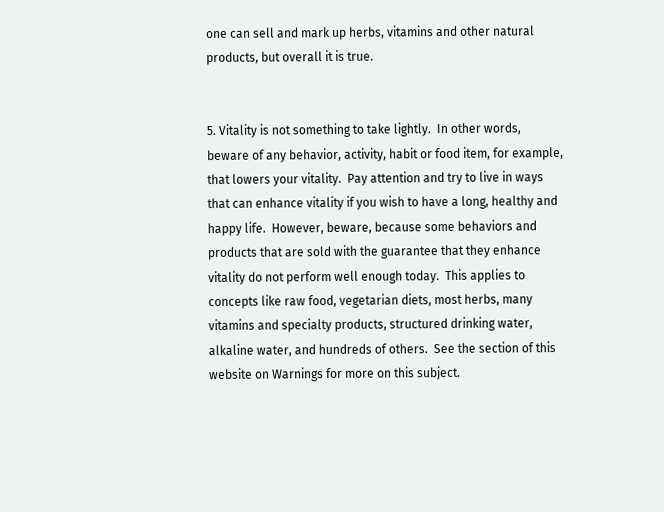one can sell and mark up herbs, vitamins and other natural products, but overall it is true.


5. Vitality is not something to take lightly.  In other words, beware of any behavior, activity, habit or food item, for example, that lowers your vitality.  Pay attention and try to live in ways that can enhance vitality if you wish to have a long, healthy and happy life.  However, beware, because some behaviors and products that are sold with the guarantee that they enhance vitality do not perform well enough today.  This applies to concepts like raw food, vegetarian diets, most herbs, many vitamins and specialty products, structured drinking water, alkaline water, and hundreds of others.  See the section of this website on Warnings for more on this subject.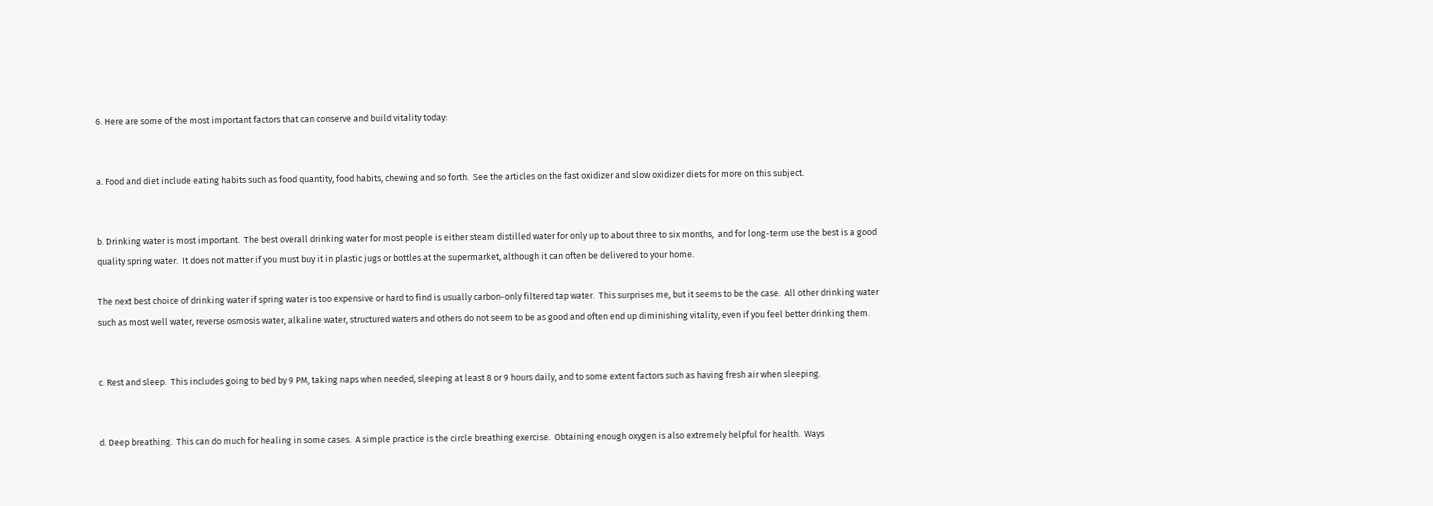6. Here are some of the most important factors that can conserve and build vitality today:


a. Food and diet include eating habits such as food quantity, food habits, chewing and so forth.  See the articles on the fast oxidizer and slow oxidizer diets for more on this subject.


b. Drinking water is most important.  The best overall drinking water for most people is either steam distilled water for only up to about three to six months,  and for long-term use the best is a good quality spring water.  It does not matter if you must buy it in plastic jugs or bottles at the supermarket, although it can often be delivered to your home.

The next best choice of drinking water if spring water is too expensive or hard to find is usually carbon-only filtered tap water.  This surprises me, but it seems to be the case.  All other drinking water such as most well water, reverse osmosis water, alkaline water, structured waters and others do not seem to be as good and often end up diminishing vitality, even if you feel better drinking them.


c. Rest and sleep.  This includes going to bed by 9 PM, taking naps when needed, sleeping at least 8 or 9 hours daily, and to some extent factors such as having fresh air when sleeping.


d. Deep breathing.  This can do much for healing in some cases.  A simple practice is the circle breathing exercise.  Obtaining enough oxygen is also extremely helpful for health.  Ways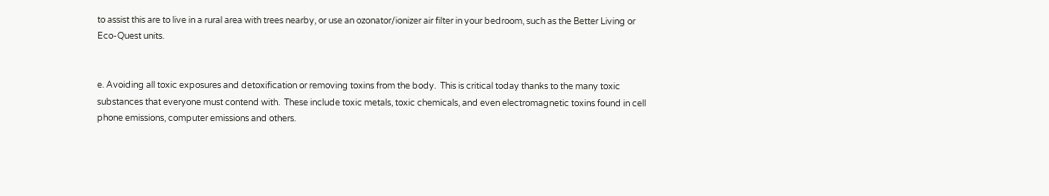to assist this are to live in a rural area with trees nearby, or use an ozonator/ionizer air filter in your bedroom, such as the Better Living or Eco-Quest units.


e. Avoiding all toxic exposures and detoxification or removing toxins from the body.  This is critical today thanks to the many toxic substances that everyone must contend with.  These include toxic metals, toxic chemicals, and even electromagnetic toxins found in cell phone emissions, computer emissions and others.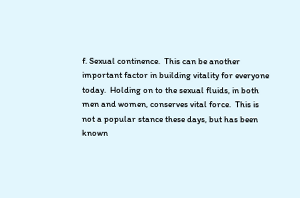f. Sexual continence.  This can be another important factor in building vitality for everyone today.  Holding on to the sexual fluids, in both men and women, conserves vital force.  This is not a popular stance these days, but has been known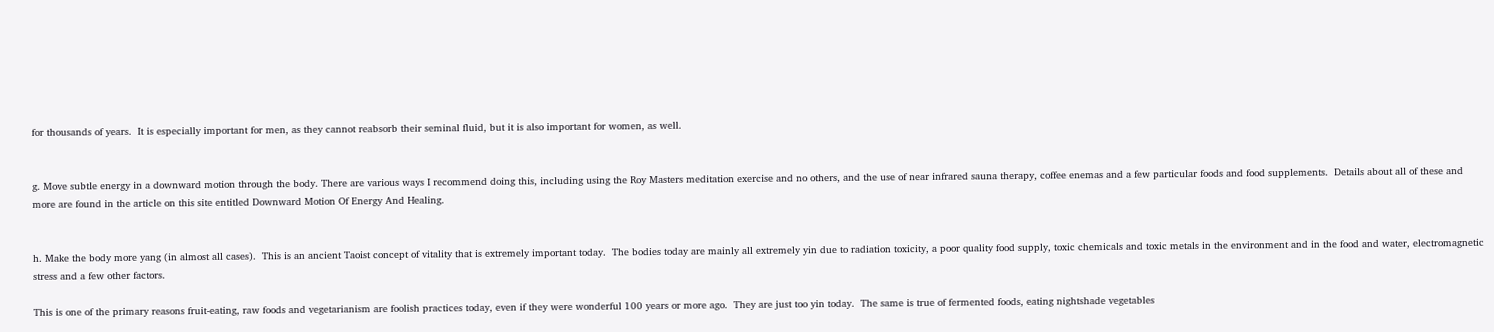for thousands of years.  It is especially important for men, as they cannot reabsorb their seminal fluid, but it is also important for women, as well.


g. Move subtle energy in a downward motion through the body. There are various ways I recommend doing this, including using the Roy Masters meditation exercise and no others, and the use of near infrared sauna therapy, coffee enemas and a few particular foods and food supplements.  Details about all of these and more are found in the article on this site entitled Downward Motion Of Energy And Healing.


h. Make the body more yang (in almost all cases).  This is an ancient Taoist concept of vitality that is extremely important today.  The bodies today are mainly all extremely yin due to radiation toxicity, a poor quality food supply, toxic chemicals and toxic metals in the environment and in the food and water, electromagnetic stress and a few other factors.

This is one of the primary reasons fruit-eating, raw foods and vegetarianism are foolish practices today, even if they were wonderful 100 years or more ago.  They are just too yin today.  The same is true of fermented foods, eating nightshade vegetables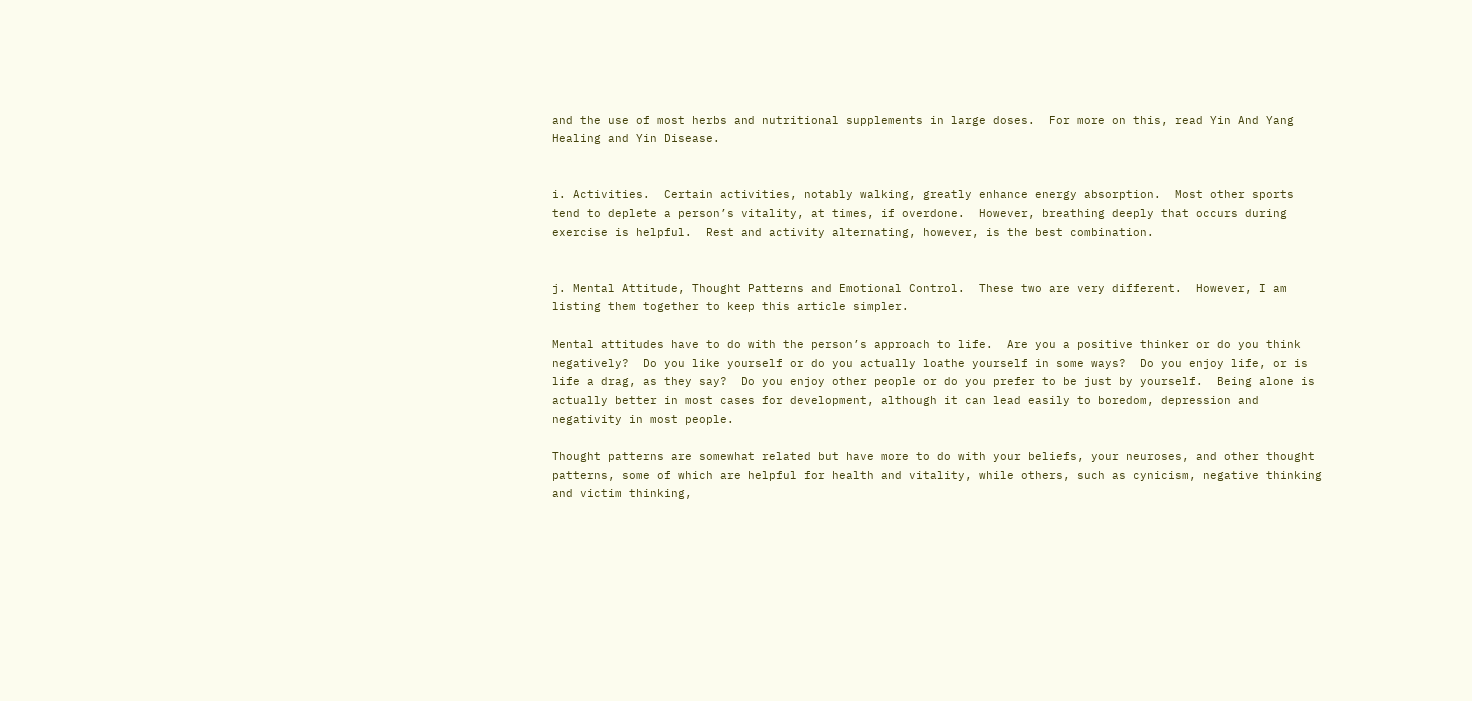and the use of most herbs and nutritional supplements in large doses.  For more on this, read Yin And Yang Healing and Yin Disease.


i. Activities.  Certain activities, notably walking, greatly enhance energy absorption.  Most other sports tend to deplete a person’s vitality, at times, if overdone.  However, breathing deeply that occurs during exercise is helpful.  Rest and activity alternating, however, is the best combination.


j. Mental Attitude, Thought Patterns and Emotional Control.  These two are very different.  However, I am listing them together to keep this article simpler.

Mental attitudes have to do with the person’s approach to life.  Are you a positive thinker or do you think negatively?  Do you like yourself or do you actually loathe yourself in some ways?  Do you enjoy life, or is life a drag, as they say?  Do you enjoy other people or do you prefer to be just by yourself.  Being alone is actually better in most cases for development, although it can lead easily to boredom, depression and negativity in most people.

Thought patterns are somewhat related but have more to do with your beliefs, your neuroses, and other thought patterns, some of which are helpful for health and vitality, while others, such as cynicism, negative thinking and victim thinking,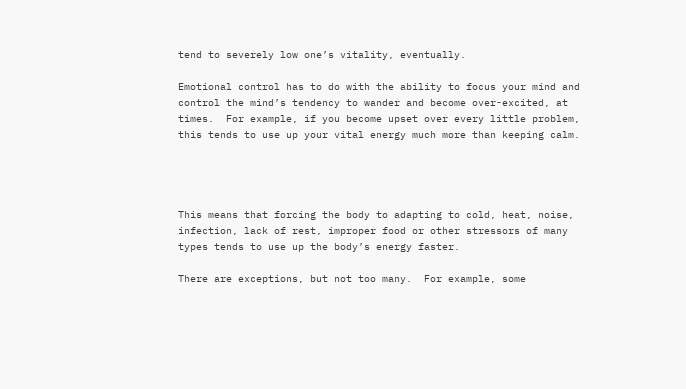tend to severely low one’s vitality, eventually.

Emotional control has to do with the ability to focus your mind and control the mind’s tendency to wander and become over-excited, at times.  For example, if you become upset over every little problem, this tends to use up your vital energy much more than keeping calm.




This means that forcing the body to adapting to cold, heat, noise, infection, lack of rest, improper food or other stressors of many types tends to use up the body’s energy faster.

There are exceptions, but not too many.  For example, some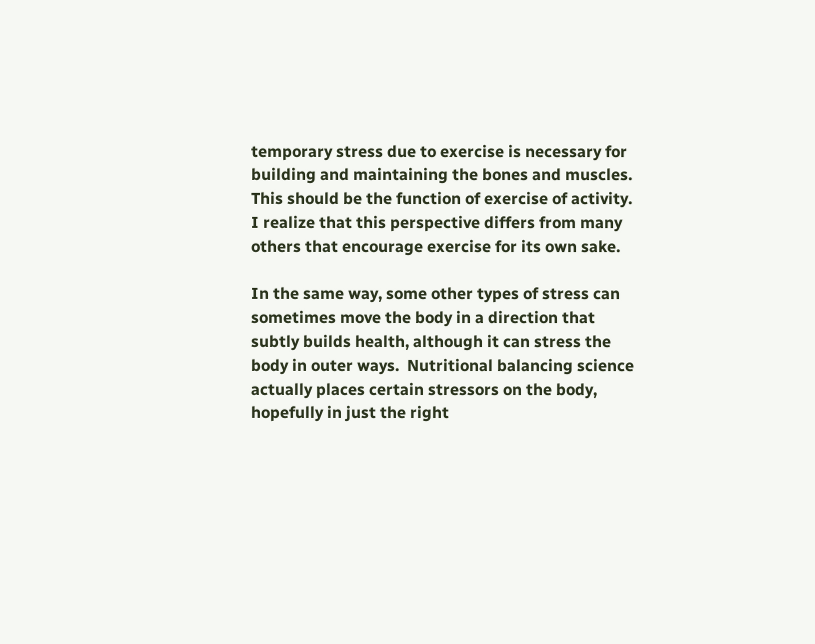temporary stress due to exercise is necessary for building and maintaining the bones and muscles.  This should be the function of exercise of activity.  I realize that this perspective differs from many others that encourage exercise for its own sake.

In the same way, some other types of stress can sometimes move the body in a direction that subtly builds health, although it can stress the body in outer ways.  Nutritional balancing science actually places certain stressors on the body, hopefully in just the right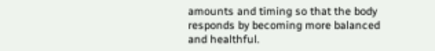amounts and timing so that the body responds by becoming more balanced and healthful.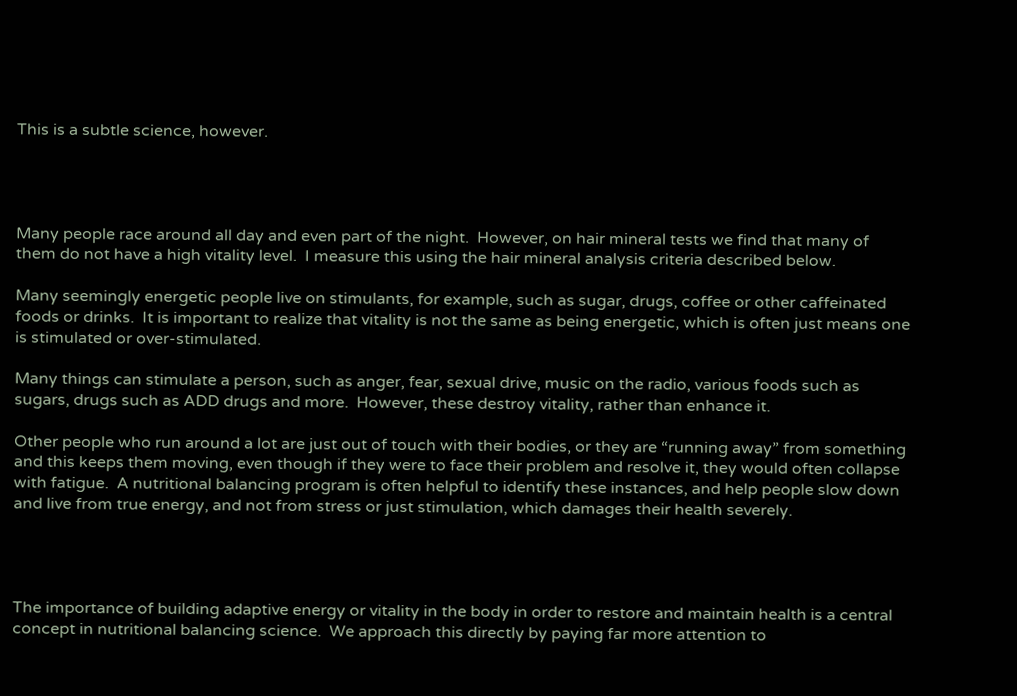This is a subtle science, however.




Many people race around all day and even part of the night.  However, on hair mineral tests we find that many of them do not have a high vitality level.  I measure this using the hair mineral analysis criteria described below.

Many seemingly energetic people live on stimulants, for example, such as sugar, drugs, coffee or other caffeinated foods or drinks.  It is important to realize that vitality is not the same as being energetic, which is often just means one is stimulated or over-stimulated.

Many things can stimulate a person, such as anger, fear, sexual drive, music on the radio, various foods such as sugars, drugs such as ADD drugs and more.  However, these destroy vitality, rather than enhance it.

Other people who run around a lot are just out of touch with their bodies, or they are “running away” from something and this keeps them moving, even though if they were to face their problem and resolve it, they would often collapse with fatigue.  A nutritional balancing program is often helpful to identify these instances, and help people slow down and live from true energy, and not from stress or just stimulation, which damages their health severely.




The importance of building adaptive energy or vitality in the body in order to restore and maintain health is a central concept in nutritional balancing science.  We approach this directly by paying far more attention to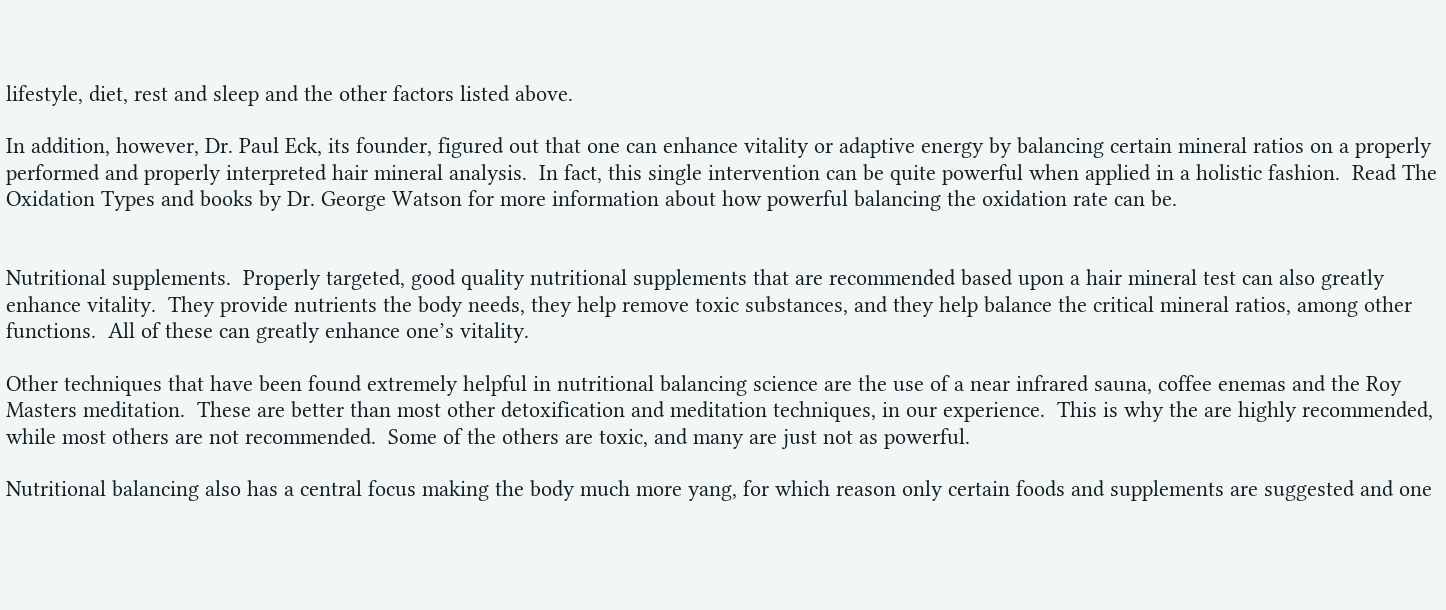lifestyle, diet, rest and sleep and the other factors listed above.

In addition, however, Dr. Paul Eck, its founder, figured out that one can enhance vitality or adaptive energy by balancing certain mineral ratios on a properly performed and properly interpreted hair mineral analysis.  In fact, this single intervention can be quite powerful when applied in a holistic fashion.  Read The Oxidation Types and books by Dr. George Watson for more information about how powerful balancing the oxidation rate can be.


Nutritional supplements.  Properly targeted, good quality nutritional supplements that are recommended based upon a hair mineral test can also greatly enhance vitality.  They provide nutrients the body needs, they help remove toxic substances, and they help balance the critical mineral ratios, among other functions.  All of these can greatly enhance one’s vitality.

Other techniques that have been found extremely helpful in nutritional balancing science are the use of a near infrared sauna, coffee enemas and the Roy Masters meditation.  These are better than most other detoxification and meditation techniques, in our experience.  This is why the are highly recommended, while most others are not recommended.  Some of the others are toxic, and many are just not as powerful.

Nutritional balancing also has a central focus making the body much more yang, for which reason only certain foods and supplements are suggested and one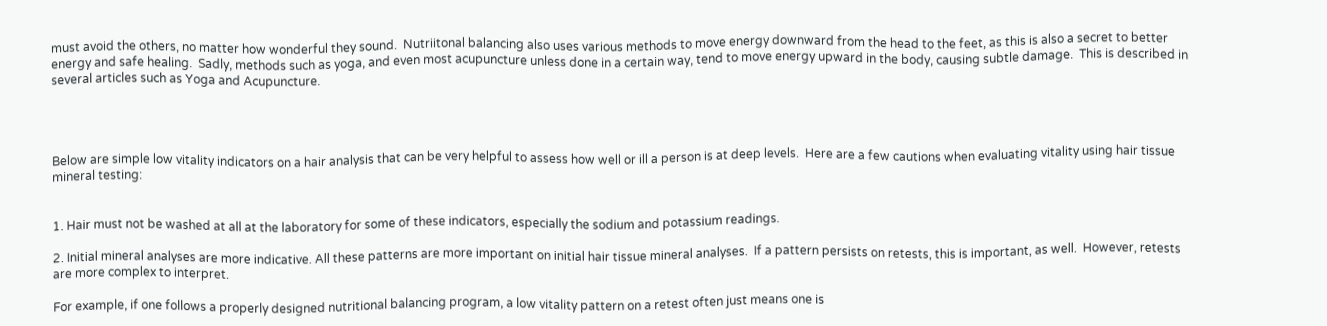must avoid the others, no matter how wonderful they sound.  Nutriitonal balancing also uses various methods to move energy downward from the head to the feet, as this is also a secret to better energy and safe healing.  Sadly, methods such as yoga, and even most acupuncture unless done in a certain way, tend to move energy upward in the body, causing subtle damage.  This is described in several articles such as Yoga and Acupuncture.




Below are simple low vitality indicators on a hair analysis that can be very helpful to assess how well or ill a person is at deep levels.  Here are a few cautions when evaluating vitality using hair tissue mineral testing:


1. Hair must not be washed at all at the laboratory for some of these indicators, especially the sodium and potassium readings.

2. Initial mineral analyses are more indicative. All these patterns are more important on initial hair tissue mineral analyses.  If a pattern persists on retests, this is important, as well.  However, retests are more complex to interpret.

For example, if one follows a properly designed nutritional balancing program, a low vitality pattern on a retest often just means one is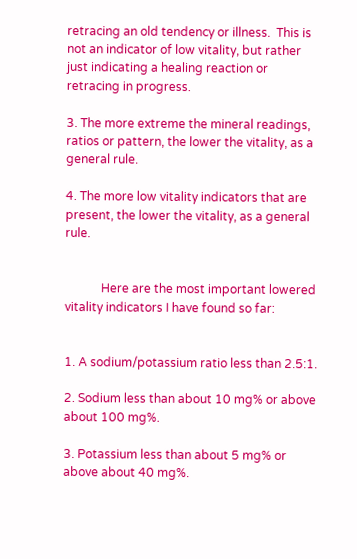retracing an old tendency or illness.  This is not an indicator of low vitality, but rather just indicating a healing reaction or retracing in progress.

3. The more extreme the mineral readings, ratios or pattern, the lower the vitality, as a general rule.

4. The more low vitality indicators that are present, the lower the vitality, as a general rule.


            Here are the most important lowered vitality indicators I have found so far:


1. A sodium/potassium ratio less than 2.5:1.

2. Sodium less than about 10 mg% or above about 100 mg%.

3. Potassium less than about 5 mg% or above about 40 mg%.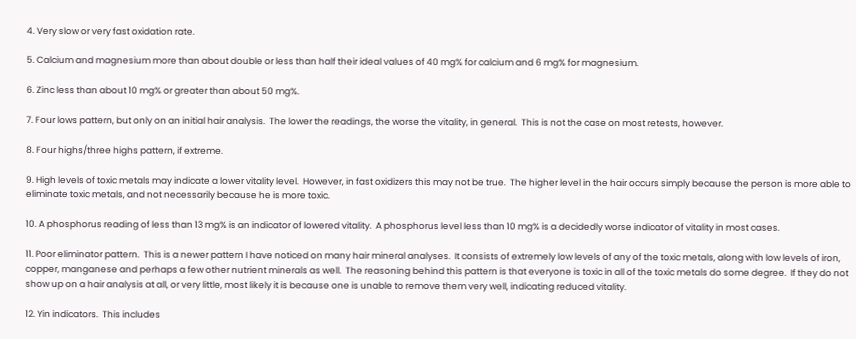4. Very slow or very fast oxidation rate.

5. Calcium and magnesium more than about double or less than half their ideal values of 40 mg% for calcium and 6 mg% for magnesium.

6. Zinc less than about 10 mg% or greater than about 50 mg%.

7. Four lows pattern, but only on an initial hair analysis.  The lower the readings, the worse the vitality, in general.  This is not the case on most retests, however.

8. Four highs/three highs pattern, if extreme.

9. High levels of toxic metals may indicate a lower vitality level.  However, in fast oxidizers this may not be true.  The higher level in the hair occurs simply because the person is more able to eliminate toxic metals, and not necessarily because he is more toxic.

10. A phosphorus reading of less than 13 mg% is an indicator of lowered vitality.  A phosphorus level less than 10 mg% is a decidedly worse indicator of vitality in most cases.

11. Poor eliminator pattern.  This is a newer pattern I have noticed on many hair mineral analyses.  It consists of extremely low levels of any of the toxic metals, along with low levels of iron, copper, manganese and perhaps a few other nutrient minerals as well.  The reasoning behind this pattern is that everyone is toxic in all of the toxic metals do some degree.  If they do not show up on a hair analysis at all, or very little, most likely it is because one is unable to remove them very well, indicating reduced vitality.

12. Yin indicators.  This includes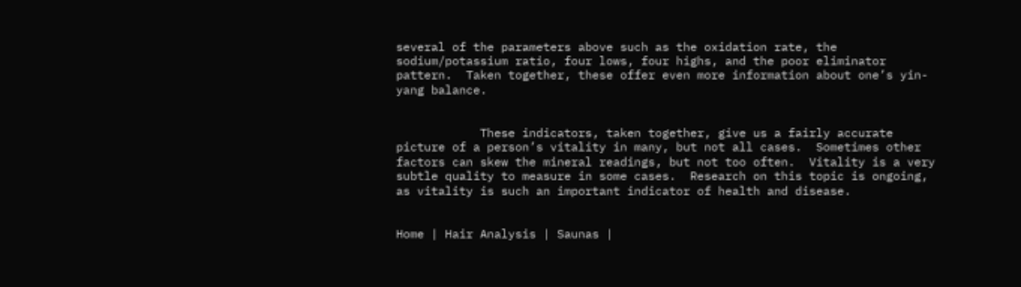several of the parameters above such as the oxidation rate, the sodium/potassium ratio, four lows, four highs, and the poor eliminator pattern.  Taken together, these offer even more information about one’s yin-yang balance.


            These indicators, taken together, give us a fairly accurate picture of a person’s vitality in many, but not all cases.  Sometimes other factors can skew the mineral readings, but not too often.  Vitality is a very subtle quality to measure in some cases.  Research on this topic is ongoing, as vitality is such an important indicator of health and disease.


Home | Hair Analysis | Saunas |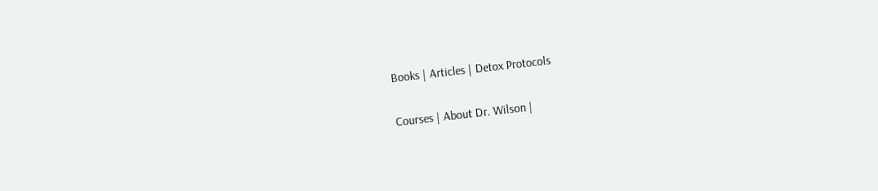Books | Articles | Detox Protocols

Courses | About Dr. Wilson |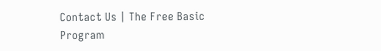Contact Us | The Free Basic Program